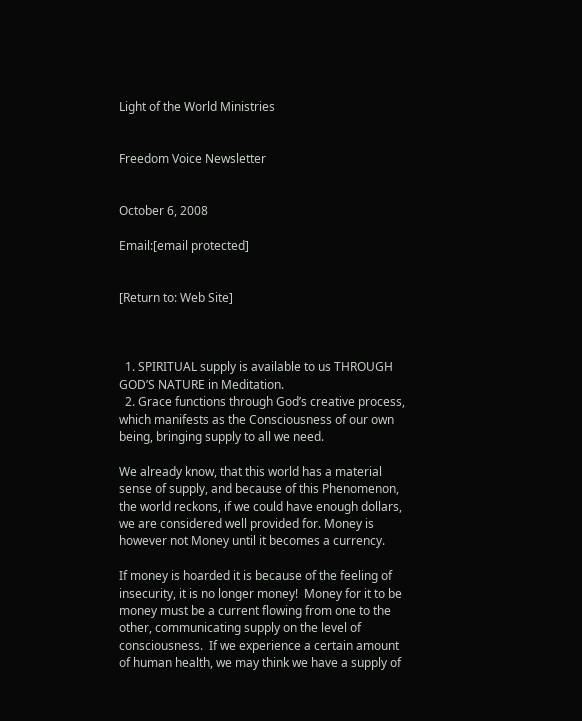Light of the World Ministries


Freedom Voice Newsletter


October 6, 2008

Email:[email protected]


[Return to: Web Site]



  1. SPIRITUAL supply is available to us THROUGH GOD’S NATURE in Meditation.
  2. Grace functions through God’s creative process, which manifests as the Consciousness of our own being, bringing supply to all we need.

We already know, that this world has a material sense of supply, and because of this Phenomenon, the world reckons, if we could have enough dollars, we are considered well provided for. Money is however not Money until it becomes a currency.

If money is hoarded it is because of the feeling of insecurity, it is no longer money!  Money for it to be money must be a current flowing from one to the other, communicating supply on the level of consciousness.  If we experience a certain amount of human health, we may think we have a supply of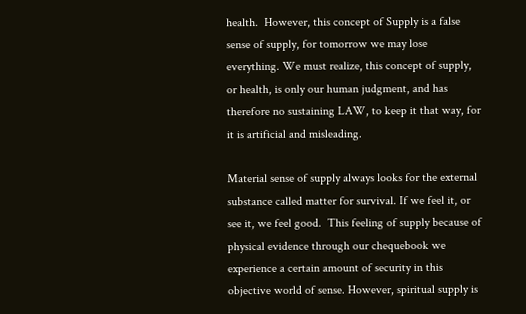health.  However, this concept of Supply is a false sense of supply, for tomorrow we may lose everything. We must realize, this concept of supply, or health, is only our human judgment, and has therefore no sustaining LAW, to keep it that way, for it is artificial and misleading.

Material sense of supply always looks for the external substance called matter for survival. If we feel it, or see it, we feel good.  This feeling of supply because of physical evidence through our chequebook we experience a certain amount of security in this objective world of sense. However, spiritual supply is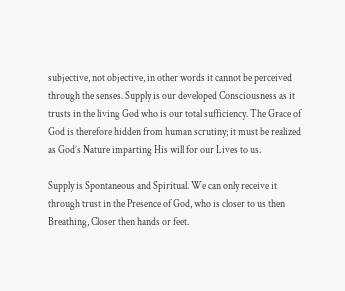subjective, not objective, in other words it cannot be perceived through the senses. Supply is our developed Consciousness as it trusts in the living God who is our total sufficiency. The Grace of God is therefore hidden from human scrutiny; it must be realized as God’s Nature imparting His will for our Lives to us.

Supply is Spontaneous and Spiritual. We can only receive it through trust in the Presence of God, who is closer to us then Breathing, Closer then hands or feet.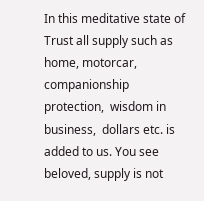In this meditative state of Trust all supply such as home, motorcar, companionship protection,  wisdom in business,  dollars etc. is added to us. You see beloved, supply is not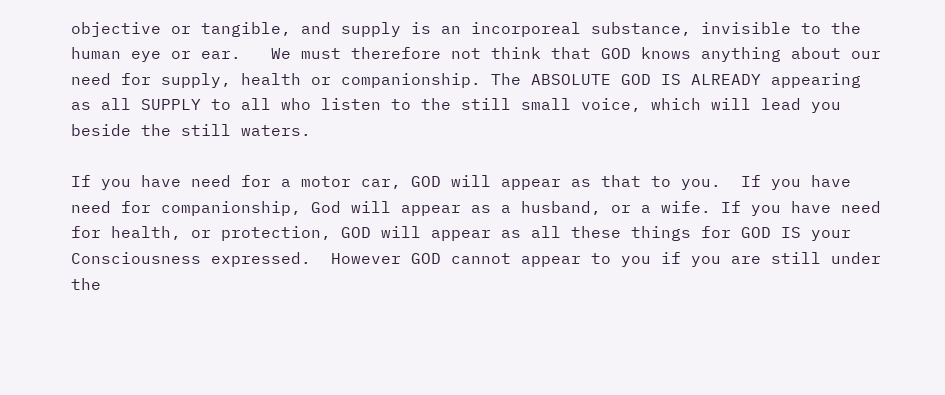objective or tangible, and supply is an incorporeal substance, invisible to the human eye or ear.   We must therefore not think that GOD knows anything about our need for supply, health or companionship. The ABSOLUTE GOD IS ALREADY appearing as all SUPPLY to all who listen to the still small voice, which will lead you beside the still waters.

If you have need for a motor car, GOD will appear as that to you.  If you have need for companionship, God will appear as a husband, or a wife. If you have need for health, or protection, GOD will appear as all these things for GOD IS your Consciousness expressed.  However GOD cannot appear to you if you are still under the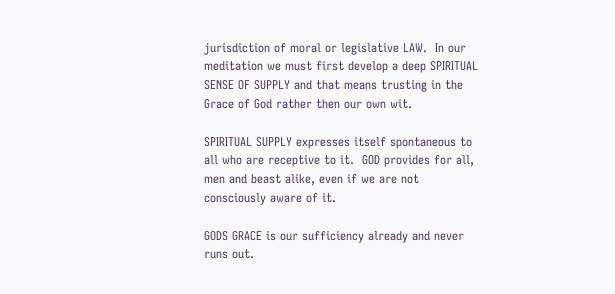jurisdiction of moral or legislative LAW.  In our meditation we must first develop a deep SPIRITUAL SENSE OF SUPPLY and that means trusting in the Grace of God rather then our own wit.

SPIRITUAL SUPPLY expresses itself spontaneous to all who are receptive to it.  GOD provides for all, men and beast alike, even if we are not consciously aware of it.

GODS GRACE is our sufficiency already and never runs out.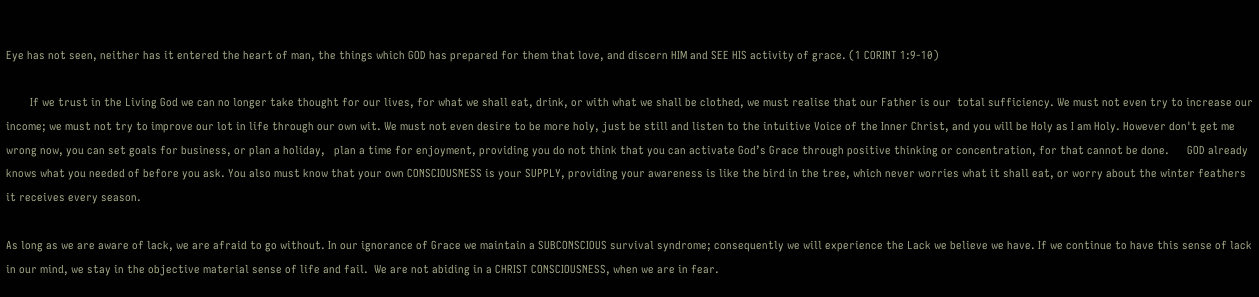Eye has not seen, neither has it entered the heart of man, the things which GOD has prepared for them that love, and discern HIM and SEE HIS activity of grace. (1 CORINT 1:9‑10)

        If we trust in the Living God we can no longer take thought for our lives, for what we shall eat, drink, or with what we shall be clothed, we must realise that our Father is our  total sufficiency. We must not even try to increase our income; we must not try to improve our lot in life through our own wit. We must not even desire to be more holy, just be still and listen to the intuitive Voice of the Inner Christ, and you will be Holy as I am Holy. However don't get me wrong now, you can set goals for business, or plan a holiday,   plan a time for enjoyment, providing you do not think that you can activate God’s Grace through positive thinking or concentration, for that cannot be done.      GOD already knows what you needed of before you ask. You also must know that your own CONSCIOUSNESS is your SUPPLY, providing your awareness is like the bird in the tree, which never worries what it shall eat, or worry about the winter feathers it receives every season.

As long as we are aware of lack, we are afraid to go without. In our ignorance of Grace we maintain a SUBCONSCIOUS survival syndrome; consequently we will experience the Lack we believe we have. If we continue to have this sense of lack in our mind, we stay in the objective material sense of life and fail.  We are not abiding in a CHRIST CONSCIOUSNESS, when we are in fear.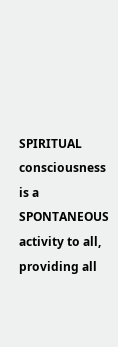SPIRITUAL consciousness is a SPONTANEOUS activity to all, providing all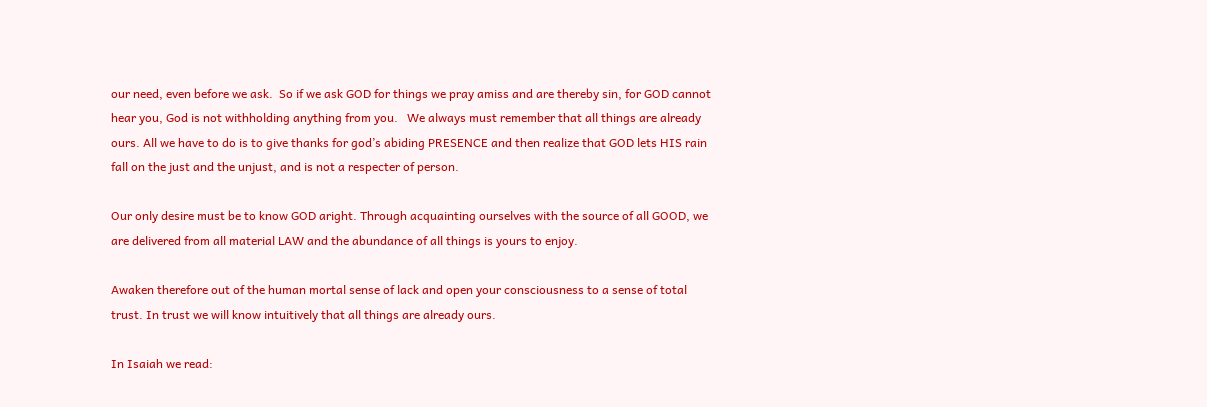our need, even before we ask.  So if we ask GOD for things we pray amiss and are thereby sin, for GOD cannot hear you, God is not withholding anything from you.   We always must remember that all things are already ours. All we have to do is to give thanks for god’s abiding PRESENCE and then realize that GOD lets HIS rain fall on the just and the unjust, and is not a respecter of person.

Our only desire must be to know GOD aright. Through acquainting ourselves with the source of all GOOD, we are delivered from all material LAW and the abundance of all things is yours to enjoy.

Awaken therefore out of the human mortal sense of lack and open your consciousness to a sense of total trust. In trust we will know intuitively that all things are already ours.

In Isaiah we read: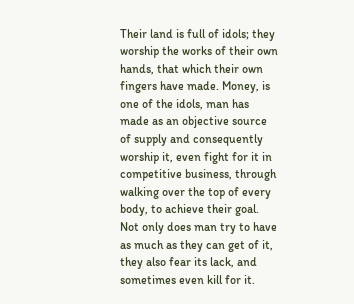Their land is full of idols; they worship the works of their own hands, that which their own fingers have made. Money, is one of the idols, man has made as an objective source of supply and consequently worship it, even fight for it in competitive business, through walking over the top of every body, to achieve their goal.  Not only does man try to have as much as they can get of it, they also fear its lack, and sometimes even kill for it.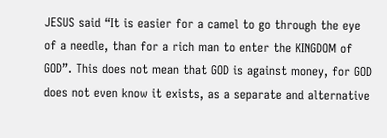JESUS said “It is easier for a camel to go through the eye of a needle, than for a rich man to enter the KINGDOM of GOD”. This does not mean that GOD is against money, for GOD does not even know it exists, as a separate and alternative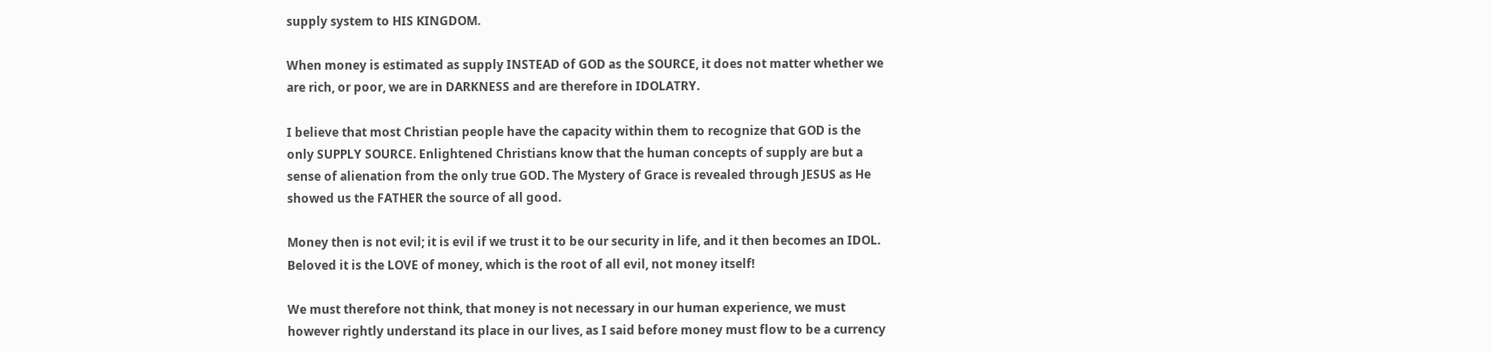supply system to HIS KINGDOM.

When money is estimated as supply INSTEAD of GOD as the SOURCE, it does not matter whether we are rich, or poor, we are in DARKNESS and are therefore in IDOLATRY.

I believe that most Christian people have the capacity within them to recognize that GOD is the only SUPPLY SOURCE. Enlightened Christians know that the human concepts of supply are but a sense of alienation from the only true GOD. The Mystery of Grace is revealed through JESUS as He showed us the FATHER the source of all good.

Money then is not evil; it is evil if we trust it to be our security in life, and it then becomes an IDOL. Beloved it is the LOVE of money, which is the root of all evil, not money itself!

We must therefore not think, that money is not necessary in our human experience, we must however rightly understand its place in our lives, as I said before money must flow to be a currency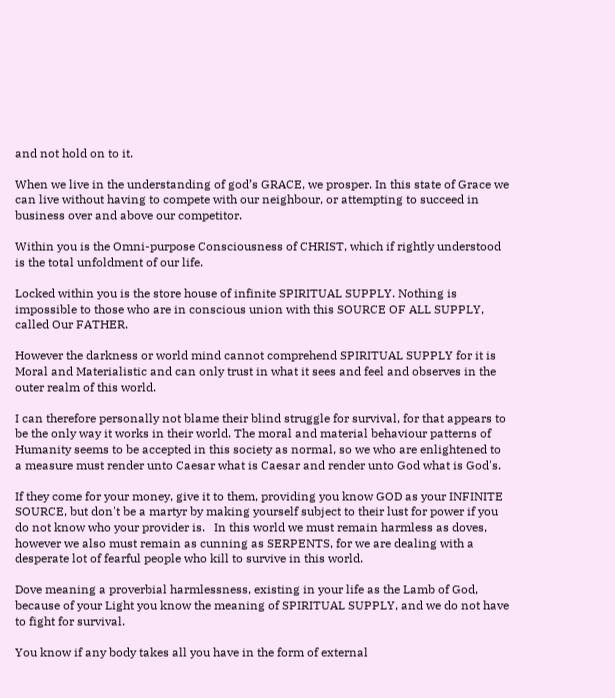and not hold on to it.

When we live in the understanding of god’s GRACE, we prosper. In this state of Grace we can live without having to compete with our neighbour, or attempting to succeed in business over and above our competitor.

Within you is the Omni-purpose Consciousness of CHRIST, which if rightly understood is the total unfoldment of our life.

Locked within you is the store house of infinite SPIRITUAL SUPPLY. Nothing is impossible to those who are in conscious union with this SOURCE OF ALL SUPPLY, called Our FATHER.

However the darkness or world mind cannot comprehend SPIRITUAL SUPPLY for it is Moral and Materialistic and can only trust in what it sees and feel and observes in the outer realm of this world.

I can therefore personally not blame their blind struggle for survival, for that appears to be the only way it works in their world. The moral and material behaviour patterns of Humanity seems to be accepted in this society as normal, so we who are enlightened to a measure must render unto Caesar what is Caesar and render unto God what is God's.

If they come for your money, give it to them, providing you know GOD as your INFINITE SOURCE, but don't be a martyr by making yourself subject to their lust for power if you do not know who your provider is.   In this world we must remain harmless as doves, however we also must remain as cunning as SERPENTS, for we are dealing with a desperate lot of fearful people who kill to survive in this world.

Dove meaning a proverbial harmlessness, existing in your life as the Lamb of God,  because of your Light you know the meaning of SPIRITUAL SUPPLY, and we do not have to fight for survival.

You know if any body takes all you have in the form of external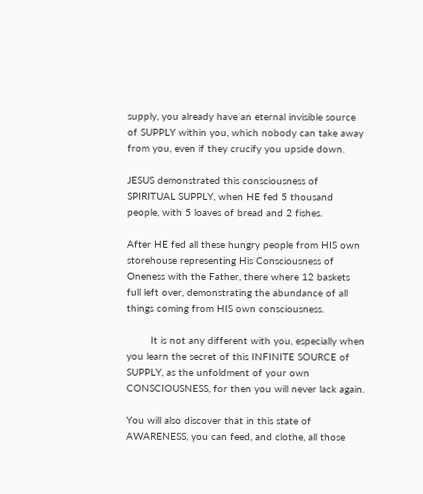supply, you already have an eternal invisible source of SUPPLY within you, which nobody can take away from you, even if they crucify you upside down.

JESUS demonstrated this consciousness of SPIRITUAL SUPPLY, when HE fed 5 thousand people, with 5 loaves of bread and 2 fishes.

After HE fed all these hungry people from HIS own storehouse representing His Consciousness of Oneness with the Father, there where 12 baskets full left over, demonstrating the abundance of all things coming from HIS own consciousness.

        It is not any different with you, especially when you learn the secret of this INFINITE SOURCE of SUPPLY, as the unfoldment of your own CONSCIOUSNESS, for then you will never lack again.

You will also discover that in this state of AWARENESS, you can feed, and clothe, all those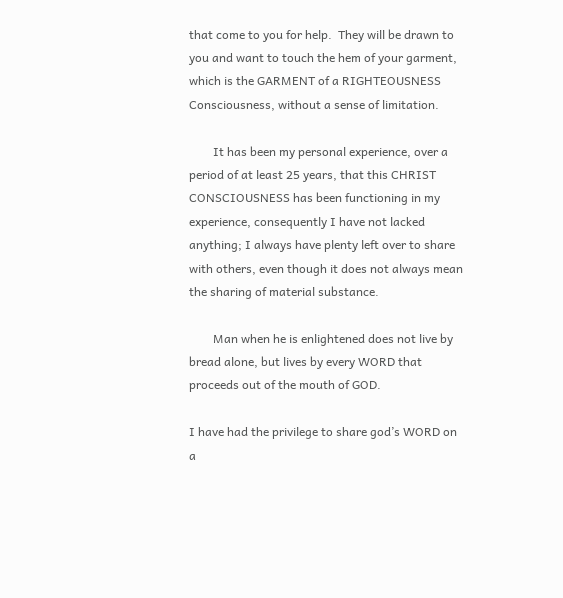that come to you for help.  They will be drawn to you and want to touch the hem of your garment, which is the GARMENT of a RIGHTEOUSNESS Consciousness, without a sense of limitation.

        It has been my personal experience, over a period of at least 25 years, that this CHRIST CONSCIOUSNESS has been functioning in my experience, consequently I have not lacked anything; I always have plenty left over to share with others, even though it does not always mean the sharing of material substance.

        Man when he is enlightened does not live by bread alone, but lives by every WORD that proceeds out of the mouth of GOD.

I have had the privilege to share god’s WORD on a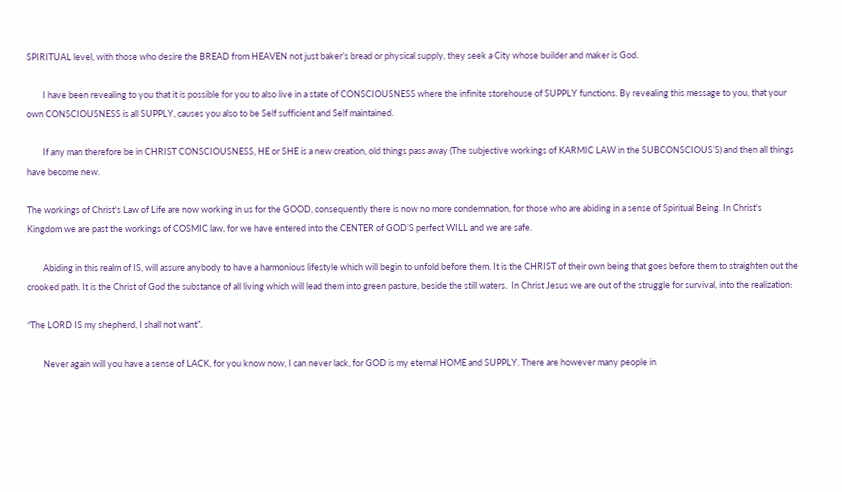SPIRITUAL level, with those who desire the BREAD from HEAVEN not just baker’s bread or physical supply, they seek a City whose builder and maker is God.

        I have been revealing to you that it is possible for you to also live in a state of CONSCIOUSNESS where the infinite storehouse of SUPPLY functions. By revealing this message to you, that your own CONSCIOUSNESS is all SUPPLY, causes you also to be Self sufficient and Self maintained.

        If any man therefore be in CHRIST CONSCIOUSNESS, HE or SHE is a new creation, old things pass away (The subjective workings of KARMIC LAW in the SUBCONSCIOUS’S) and then all things have become new.

The workings of Christ's Law of Life are now working in us for the GOOD, consequently there is now no more condemnation, for those who are abiding in a sense of Spiritual Being. In Christ's  Kingdom we are past the workings of COSMIC law, for we have entered into the CENTER of GOD’S perfect WILL and we are safe.

        Abiding in this realm of IS, will assure anybody to have a harmonious lifestyle which will begin to unfold before them. It is the CHRIST of their own being that goes before them to straighten out the crooked path. It is the Christ of God the substance of all living which will lead them into green pasture, beside the still waters.  In Christ Jesus we are out of the struggle for survival, into the realization:

“The LORD IS my shepherd, I shall not want”.

        Never again will you have a sense of LACK, for you know now, I can never lack, for GOD is my eternal HOME and SUPPLY. There are however many people in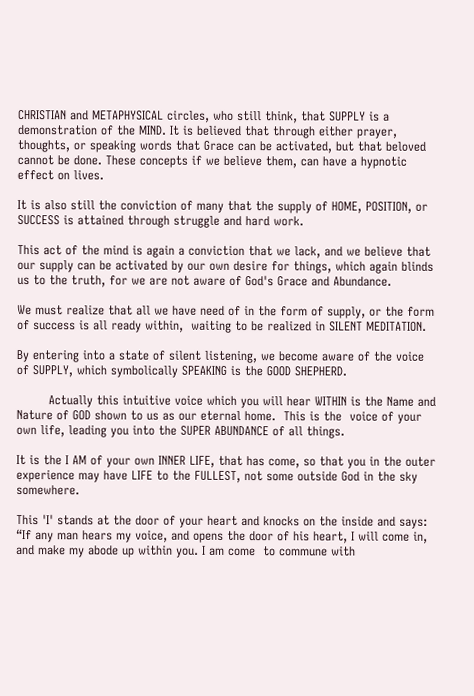CHRISTIAN and METAPHYSICAL circles, who still think, that SUPPLY is a demonstration of the MIND. It is believed that through either prayer, thoughts, or speaking words that Grace can be activated, but that beloved cannot be done. These concepts if we believe them, can have a hypnotic effect on lives.

It is also still the conviction of many that the supply of HOME, POSITION, or SUCCESS is attained through struggle and hard work.

This act of the mind is again a conviction that we lack, and we believe that our supply can be activated by our own desire for things, which again blinds us to the truth, for we are not aware of God's Grace and Abundance.

We must realize that all we have need of in the form of supply, or the form of success is all ready within,  waiting to be realized in SILENT MEDITATION.

By entering into a state of silent listening, we become aware of the voice of SUPPLY, which symbolically SPEAKING is the GOOD SHEPHERD.

        Actually this intuitive voice which you will hear WITHIN is the Name and Nature of GOD shown to us as our eternal home.  This is the  voice of your own life, leading you into the SUPER ABUNDANCE of all things.

It is the I AM of your own INNER LIFE, that has come, so that you in the outer experience may have LIFE to the FULLEST, not some outside God in the sky somewhere.

This 'I' stands at the door of your heart and knocks on the inside and says: “If any man hears my voice, and opens the door of his heart, I will come in, and make my abode up within you. I am come  to commune with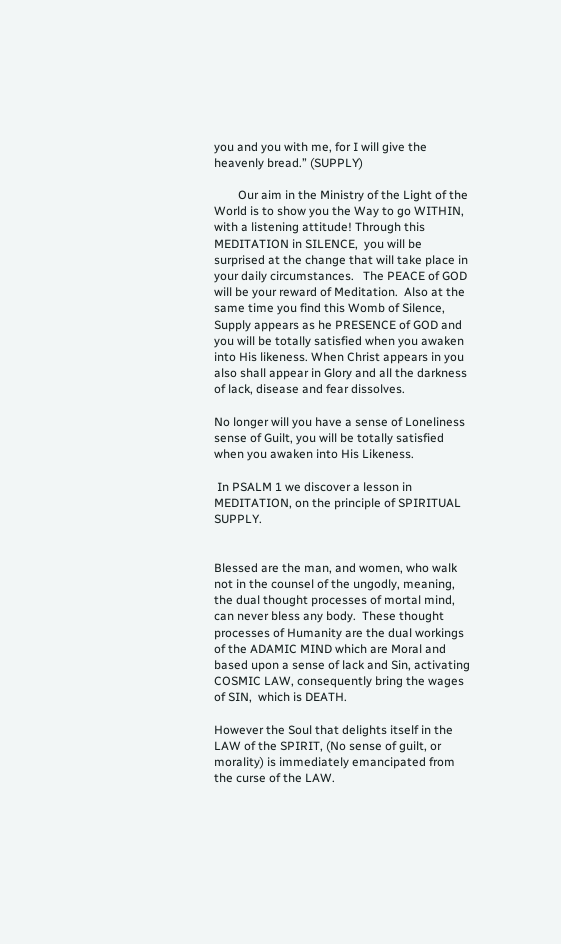you and you with me, for I will give the heavenly bread.” (SUPPLY)

        Our aim in the Ministry of the Light of the World is to show you the Way to go WITHIN, with a listening attitude! Through this MEDITATION in SILENCE,  you will be surprised at the change that will take place in your daily circumstances.   The PEACE of GOD will be your reward of Meditation.  Also at the same time you find this Womb of Silence, Supply appears as he PRESENCE of GOD and you will be totally satisfied when you awaken into His likeness. When Christ appears in you also shall appear in Glory and all the darkness of lack, disease and fear dissolves.

No longer will you have a sense of Loneliness sense of Guilt, you will be totally satisfied when you awaken into His Likeness.

 In PSALM 1 we discover a lesson in MEDITATION, on the principle of SPIRITUAL SUPPLY.


Blessed are the man, and women, who walk not in the counsel of the ungodly, meaning,  the dual thought processes of mortal mind, can never bless any body.  These thought processes of Humanity are the dual workings of the ADAMIC MIND which are Moral and based upon a sense of lack and Sin, activating COSMIC LAW, consequently bring the wages of SIN,  which is DEATH.

However the Soul that delights itself in the LAW of the SPIRIT, (No sense of guilt, or morality) is immediately emancipated from  the curse of the LAW.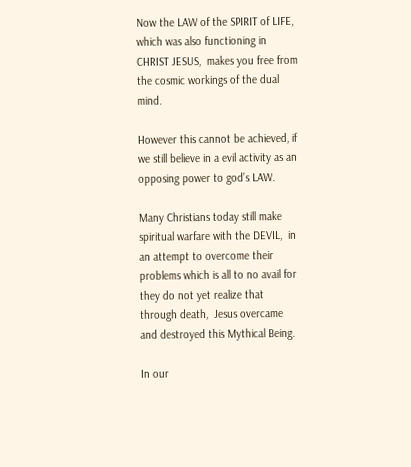Now the LAW of the SPIRIT of LIFE, which was also functioning in CHRIST JESUS,  makes you free from the cosmic workings of the dual mind.

However this cannot be achieved, if we still believe in a evil activity as an opposing power to god’s LAW.

Many Christians today still make spiritual warfare with the DEVIL,  in an attempt to overcome their problems which is all to no avail for they do not yet realize that through death,  Jesus overcame and destroyed this Mythical Being.

In our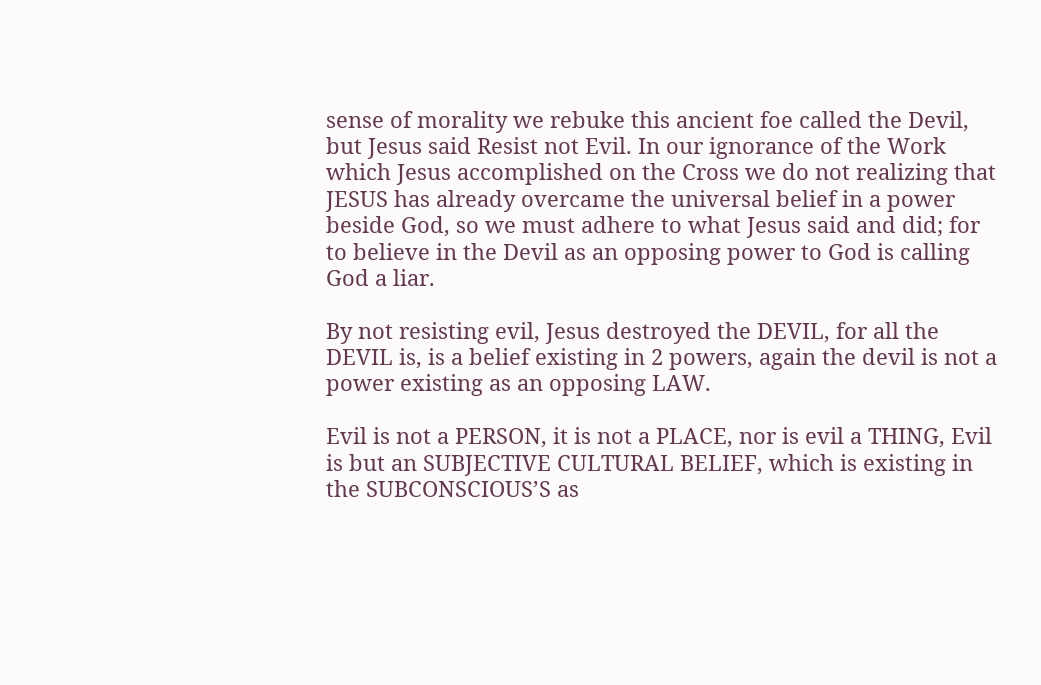sense of morality we rebuke this ancient foe called the Devil, but Jesus said Resist not Evil. In our ignorance of the Work which Jesus accomplished on the Cross we do not realizing that JESUS has already overcame the universal belief in a power beside God, so we must adhere to what Jesus said and did; for to believe in the Devil as an opposing power to God is calling God a liar.

By not resisting evil, Jesus destroyed the DEVIL, for all the DEVIL is, is a belief existing in 2 powers, again the devil is not a power existing as an opposing LAW.

Evil is not a PERSON, it is not a PLACE, nor is evil a THING, Evil is but an SUBJECTIVE CULTURAL BELIEF, which is existing in the SUBCONSCIOUS’S as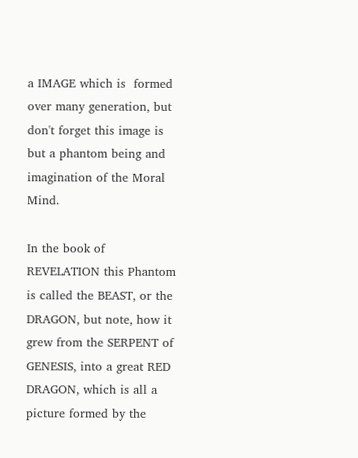a IMAGE which is  formed over many generation, but don't forget this image is but a phantom being and imagination of the Moral Mind.

In the book of REVELATION this Phantom is called the BEAST, or the DRAGON, but note, how it grew from the SERPENT of GENESIS, into a great RED DRAGON, which is all a picture formed by the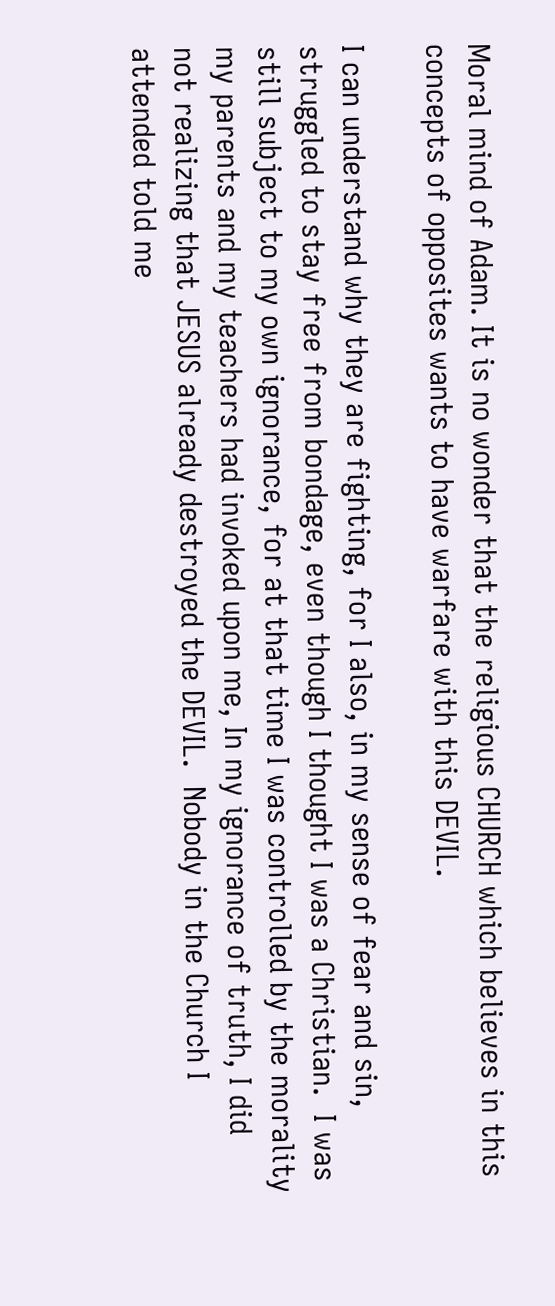Moral mind of Adam. It is no wonder that the religious CHURCH which believes in this concepts of opposites wants to have warfare with this DEVIL.

I can understand why they are fighting, for I also, in my sense of fear and sin, struggled to stay free from bondage, even though I thought I was a Christian.  I was still subject to my own ignorance, for at that time I was controlled by the morality my parents and my teachers had invoked upon me, In my ignorance of truth, I did  not realizing that JESUS already destroyed the DEVIL.  Nobody in the Church I attended told me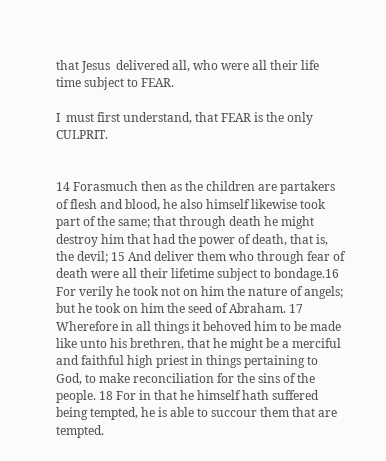that Jesus  delivered all, who were all their life time subject to FEAR.

I  must first understand, that FEAR is the only CULPRIT.


14 Forasmuch then as the children are partakers of flesh and blood, he also himself likewise took part of the same; that through death he might destroy him that had the power of death, that is, the devil; 15 And deliver them who through fear of death were all their lifetime subject to bondage.16 For verily he took not on him the nature of angels; but he took on him the seed of Abraham. 17 Wherefore in all things it behoved him to be made like unto his brethren, that he might be a merciful and faithful high priest in things pertaining to God, to make reconciliation for the sins of the people. 18 For in that he himself hath suffered being tempted, he is able to succour them that are tempted.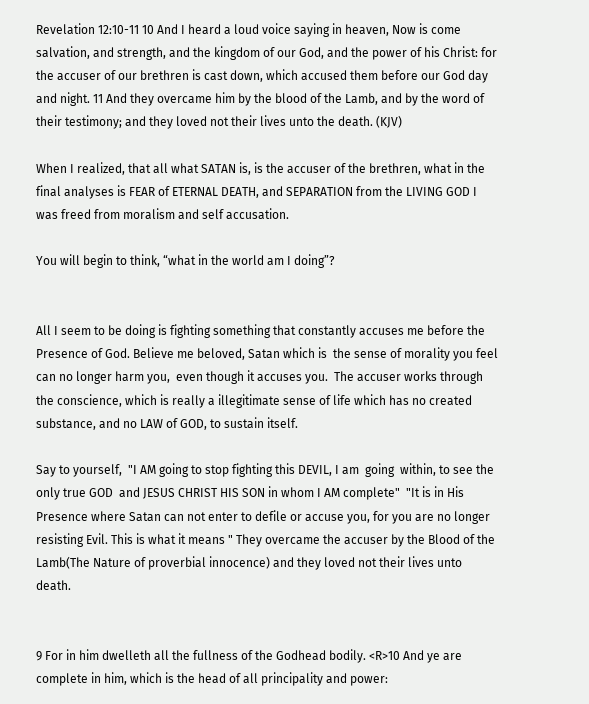Revelation 12:10-11 10 And I heard a loud voice saying in heaven, Now is come salvation, and strength, and the kingdom of our God, and the power of his Christ: for the accuser of our brethren is cast down, which accused them before our God day and night. 11 And they overcame him by the blood of the Lamb, and by the word of their testimony; and they loved not their lives unto the death. (KJV)

When I realized, that all what SATAN is, is the accuser of the brethren, what in the final analyses is FEAR of ETERNAL DEATH, and SEPARATION from the LIVING GOD I was freed from moralism and self accusation.

You will begin to think, “what in the world am I doing”?


All I seem to be doing is fighting something that constantly accuses me before the Presence of God. Believe me beloved, Satan which is  the sense of morality you feel can no longer harm you,  even though it accuses you.  The accuser works through the conscience, which is really a illegitimate sense of life which has no created substance, and no LAW of GOD, to sustain itself.

Say to yourself,  "I AM going to stop fighting this DEVIL, I am  going  within, to see the only true GOD  and JESUS CHRIST HIS SON in whom I AM complete"  "It is in His Presence where Satan can not enter to defile or accuse you, for you are no longer resisting Evil. This is what it means " They overcame the accuser by the Blood of the Lamb(The Nature of proverbial innocence) and they loved not their lives unto death.


9 For in him dwelleth all the fullness of the Godhead bodily. <R>10 And ye are complete in him, which is the head of all principality and power: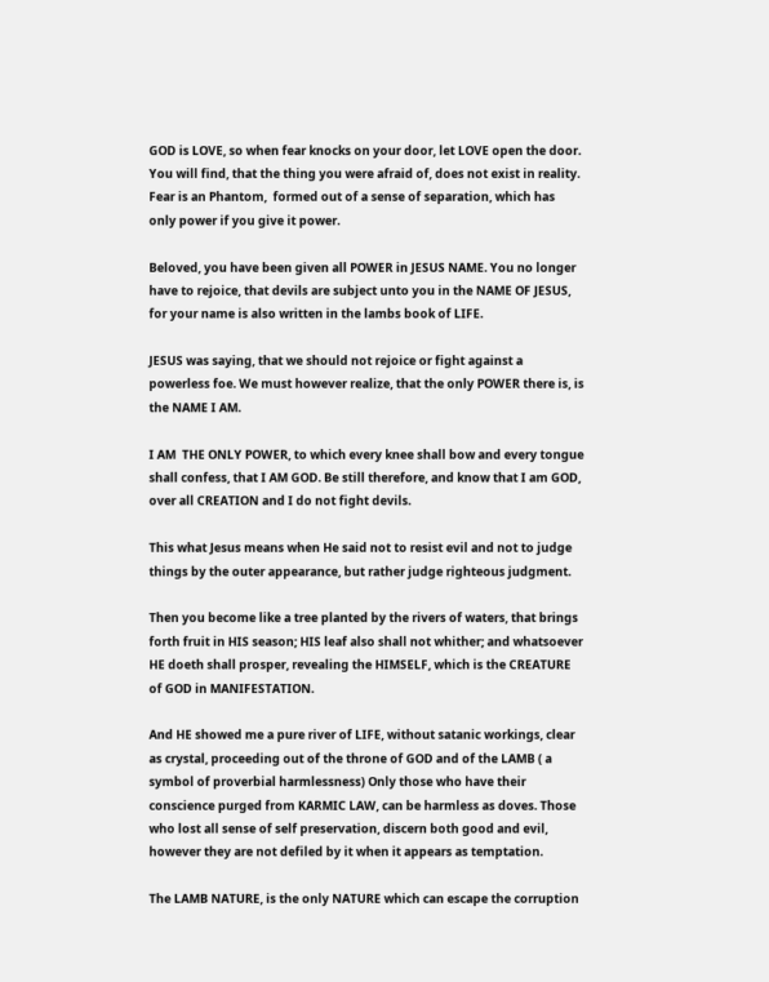GOD is LOVE, so when fear knocks on your door, let LOVE open the door. You will find, that the thing you were afraid of, does not exist in reality. Fear is an Phantom,  formed out of a sense of separation, which has only power if you give it power.

Beloved, you have been given all POWER in JESUS NAME. You no longer have to rejoice, that devils are subject unto you in the NAME OF JESUS, for your name is also written in the lambs book of LIFE.

JESUS was saying, that we should not rejoice or fight against a powerless foe. We must however realize, that the only POWER there is, is the NAME I AM.

I AM  THE ONLY POWER, to which every knee shall bow and every tongue shall confess, that I AM GOD. Be still therefore, and know that I am GOD, over all CREATION and I do not fight devils.

This what Jesus means when He said not to resist evil and not to judge things by the outer appearance, but rather judge righteous judgment.

Then you become like a tree planted by the rivers of waters, that brings forth fruit in HIS season; HIS leaf also shall not whither; and whatsoever HE doeth shall prosper, revealing the HIMSELF, which is the CREATURE of GOD in MANIFESTATION.

And HE showed me a pure river of LIFE, without satanic workings, clear as crystal, proceeding out of the throne of GOD and of the LAMB ( a symbol of proverbial harmlessness) Only those who have their conscience purged from KARMIC LAW, can be harmless as doves. Those who lost all sense of self preservation, discern both good and evil, however they are not defiled by it when it appears as temptation.

The LAMB NATURE, is the only NATURE which can escape the corruption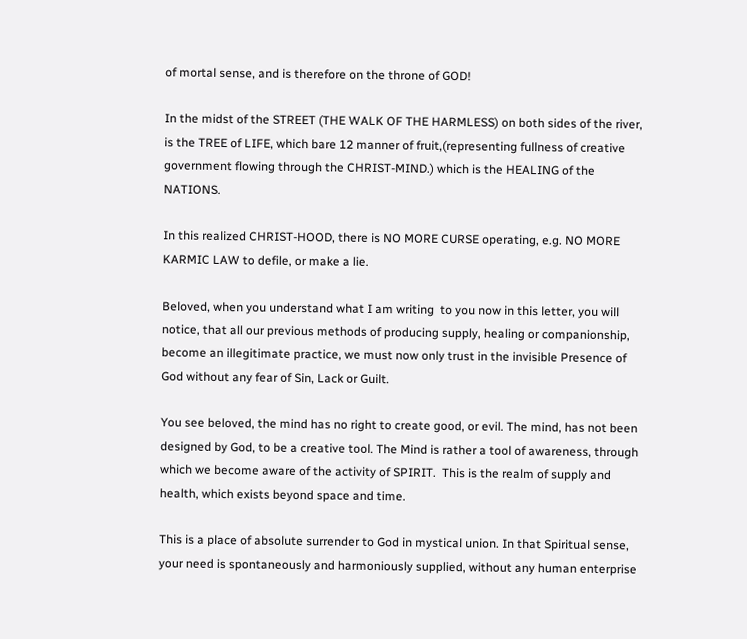of mortal sense, and is therefore on the throne of GOD!

In the midst of the STREET (THE WALK OF THE HARMLESS) on both sides of the river, is the TREE of LIFE, which bare 12 manner of fruit,(representing fullness of creative government flowing through the CHRIST-MIND.) which is the HEALING of the NATIONS.

In this realized CHRIST-HOOD, there is NO MORE CURSE operating, e.g. NO MORE KARMIC LAW to defile, or make a lie.

Beloved, when you understand what I am writing  to you now in this letter, you will notice, that all our previous methods of producing supply, healing or companionship, become an illegitimate practice, we must now only trust in the invisible Presence of God without any fear of Sin, Lack or Guilt.

You see beloved, the mind has no right to create good, or evil. The mind, has not been designed by God, to be a creative tool. The Mind is rather a tool of awareness, through which we become aware of the activity of SPIRIT.  This is the realm of supply and health, which exists beyond space and time.

This is a place of absolute surrender to God in mystical union. In that Spiritual sense, your need is spontaneously and harmoniously supplied, without any human enterprise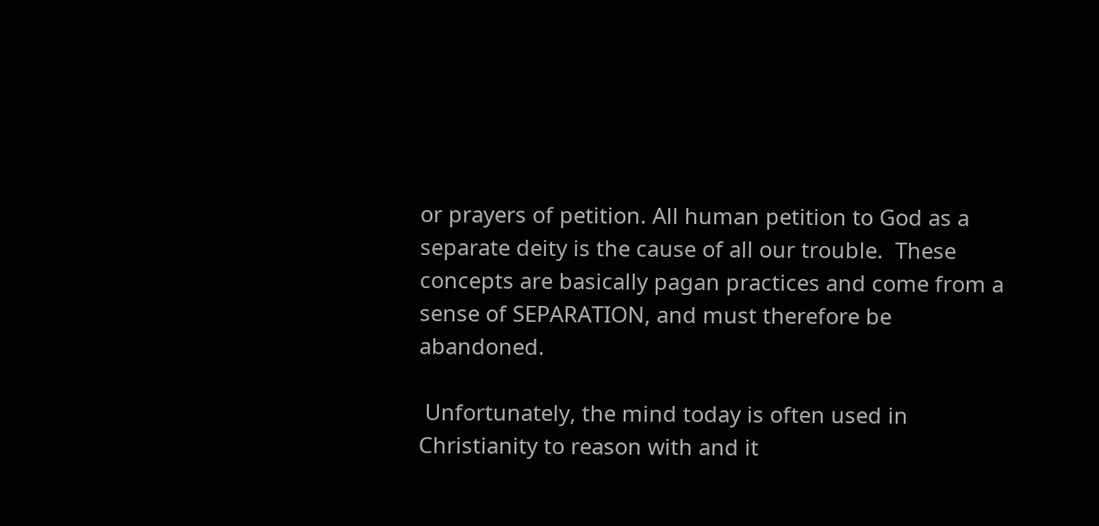or prayers of petition. All human petition to God as a separate deity is the cause of all our trouble.  These concepts are basically pagan practices and come from a sense of SEPARATION, and must therefore be abandoned.

 Unfortunately, the mind today is often used in Christianity to reason with and it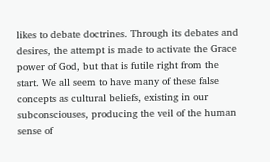likes to debate doctrines. Through its debates and desires, the attempt is made to activate the Grace power of God, but that is futile right from the start. We all seem to have many of these false concepts as cultural beliefs, existing in our subconsciouses, producing the veil of the human sense of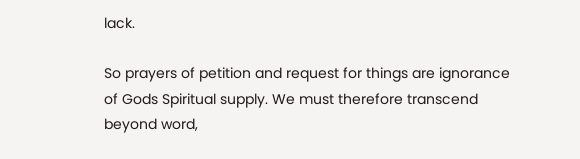lack.

So prayers of petition and request for things are ignorance of Gods Spiritual supply. We must therefore transcend beyond word,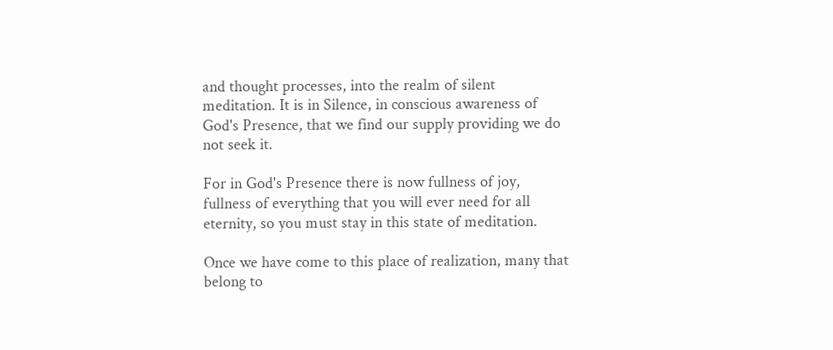and thought processes, into the realm of silent meditation. It is in Silence, in conscious awareness of God's Presence, that we find our supply providing we do not seek it.

For in God's Presence there is now fullness of joy, fullness of everything that you will ever need for all eternity, so you must stay in this state of meditation.

Once we have come to this place of realization, many that belong to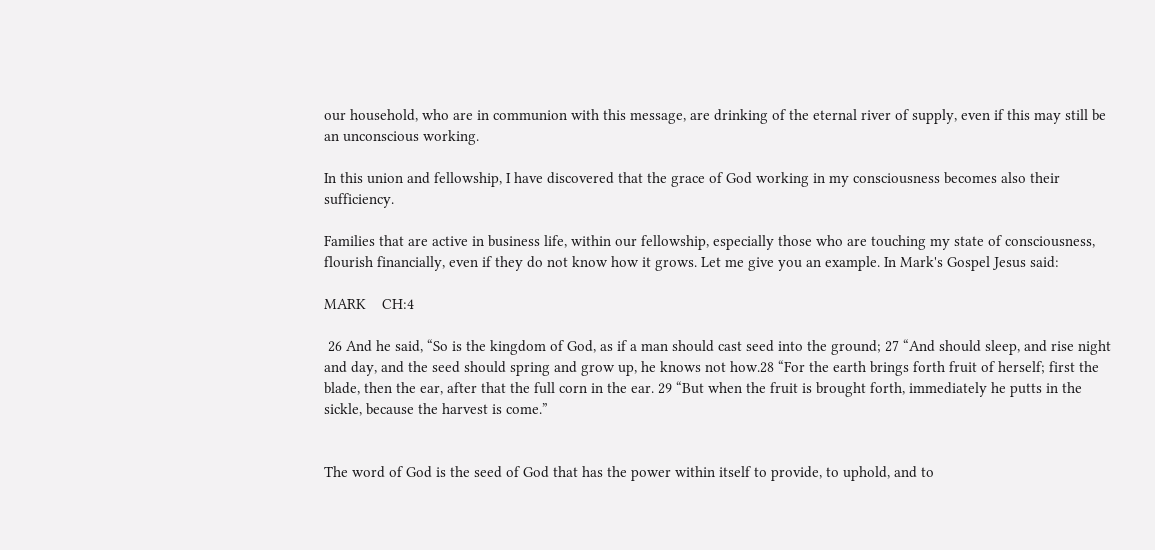our household, who are in communion with this message, are drinking of the eternal river of supply, even if this may still be an unconscious working.

In this union and fellowship, I have discovered that the grace of God working in my consciousness becomes also their sufficiency.

Families that are active in business life, within our fellowship, especially those who are touching my state of consciousness, flourish financially, even if they do not know how it grows. Let me give you an example. In Mark's Gospel Jesus said:

MARK    CH:4

 26 And he said, “So is the kingdom of God, as if a man should cast seed into the ground; 27 “And should sleep, and rise night and day, and the seed should spring and grow up, he knows not how.28 “For the earth brings forth fruit of herself; first the blade, then the ear, after that the full corn in the ear. 29 “But when the fruit is brought forth, immediately he putts in the sickle, because the harvest is come.”


The word of God is the seed of God that has the power within itself to provide, to uphold, and to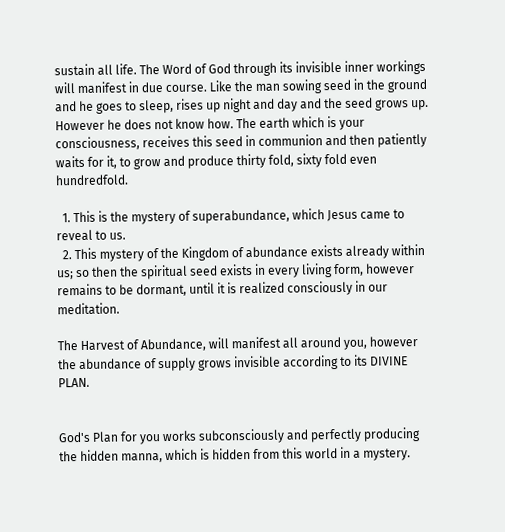sustain all life. The Word of God through its invisible inner workings will manifest in due course. Like the man sowing seed in the ground and he goes to sleep, rises up night and day and the seed grows up. However he does not know how. The earth which is your consciousness, receives this seed in communion and then patiently waits for it, to grow and produce thirty fold, sixty fold even hundredfold.

  1. This is the mystery of superabundance, which Jesus came to reveal to us.
  2. This mystery of the Kingdom of abundance exists already within us; so then the spiritual seed exists in every living form, however remains to be dormant, until it is realized consciously in our meditation.

The Harvest of Abundance, will manifest all around you, however the abundance of supply grows invisible according to its DIVINE PLAN.


God's Plan for you works subconsciously and perfectly producing the hidden manna, which is hidden from this world in a mystery.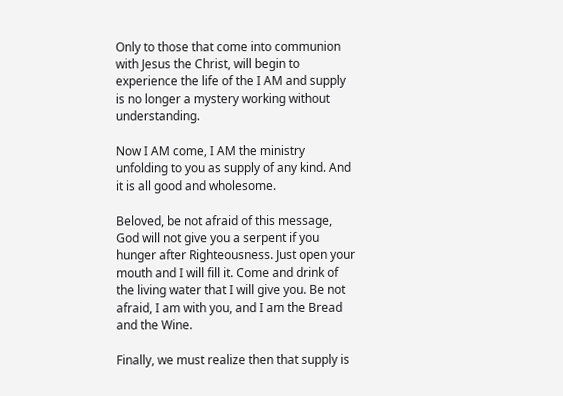Only to those that come into communion with Jesus the Christ, will begin to experience the life of the I AM and supply is no longer a mystery working without understanding.

Now I AM come, I AM the ministry unfolding to you as supply of any kind. And it is all good and wholesome.

Beloved, be not afraid of this message, God will not give you a serpent if you hunger after Righteousness. Just open your mouth and I will fill it. Come and drink of the living water that I will give you. Be not afraid, I am with you, and I am the Bread and the Wine.

Finally, we must realize then that supply is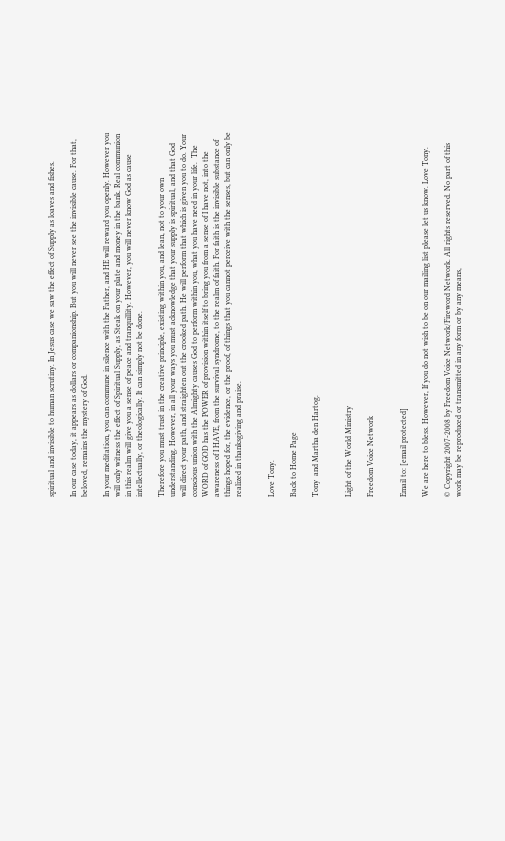spiritual and invisible to human scrutiny. In Jesus case we saw the effect of Supply as loaves and fishes.

In our case today, it appears as dollars or companionship. But you will never see the invisible cause. For that, beloved, remains the mystery of God.

In your meditation, you can commune in silence with the Father, and HE will reward you openly. However you will only witness the effect of Spiritual Supply, as Steak on your plate and money in the bank. Real communion in this realm will give you a sense of peace and tranquillity. However, you will never know God as cause intellectually, or theologically. It can simply not be done.

Therefore you must trust in the creative principle, existing within you, and lean, not to your own understanding. However, in all your ways you must acknowledge that your supply is spiritual, and that God will direct your path, and straighten out the crooked path. He will perform that which is given you to do. Your conscious union with the Almighty causes God to perform within you, what you have need in your life.  The WORD of GOD has the POWER of provision within itself to bring you from a sense of I have not, into the awareness of I HAVE, from the survival syndrome, to the realm of faith. For faith is the invisible substance of things hoped for, the evidence, or the proof, of things that you cannot perceive with the senses, but can only be realized in thanksgiving and praise.


Love Tony.

Back to Home Page

Tony  and Martha den Hartog.


Light of the World Ministry

Freedom Voice Network


Email to: [email protected]

We are here to bless. However, If you do not wish to be on our mailing list please let us know. Love Tony.

© Copyright 2007-2008 by Freedom Voice Network/Fireword Network. All rights reserved. No part of this work may be reproduced or transmitted in any form or by any means,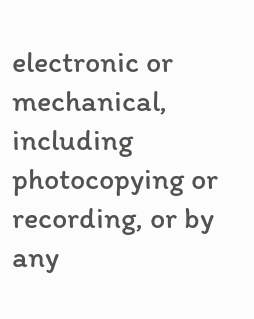electronic or mechanical, including photocopying or recording, or by any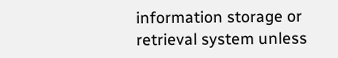information storage or retrieval system unless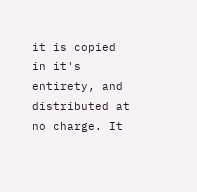it is copied in it's entirety, and distributed at no charge. It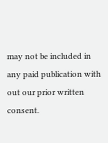may not be included in any paid publication with out our prior written consent.